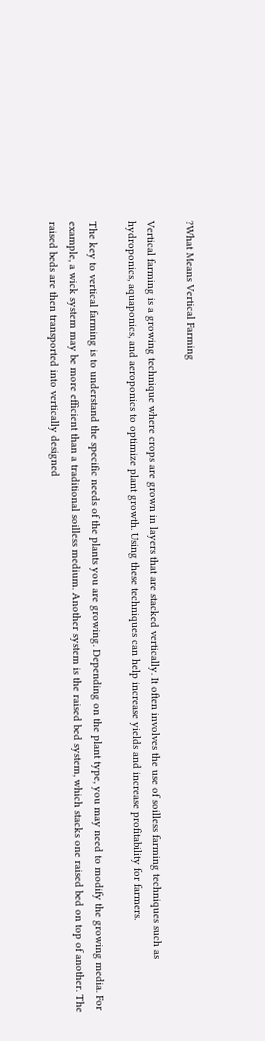?What Means Vertical Farming

Vertical farming is a growing technique where crops are grown in layers that are stacked vertically. It often involves the use of soilless farming techniques such as hydroponics, aquaponics, and aeroponics to optimize plant growth. Using these techniques can help increase yields and increase profitability for farmers.

The key to vertical farming is to understand the specific needs of the plants you are growing. Depending on the plant type, you may need to modify the growing media. For example, a wick system may be more efficient than a traditional soilless medium. Another system is the raised bed system, which stacks one raised bed on top of another. The raised beds are then transported into vertically designed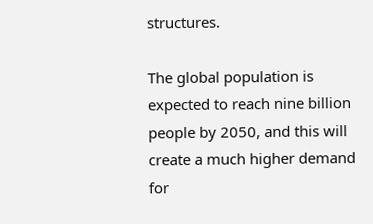structures.

The global population is expected to reach nine billion people by 2050, and this will create a much higher demand for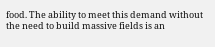food. The ability to meet this demand without the need to build massive fields is an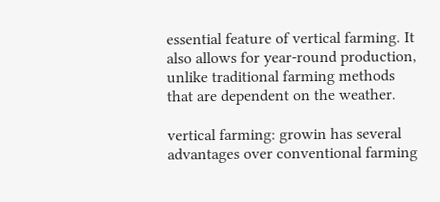essential feature of vertical farming. It also allows for year-round production, unlike traditional farming methods that are dependent on the weather.

vertical farming: growin has several advantages over conventional farming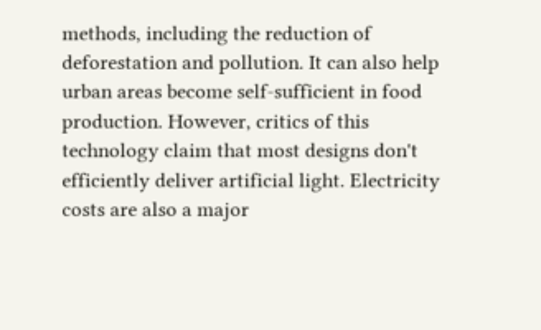methods, including the reduction of deforestation and pollution. It can also help urban areas become self-sufficient in food production. However, critics of this technology claim that most designs don't efficiently deliver artificial light. Electricity costs are also a major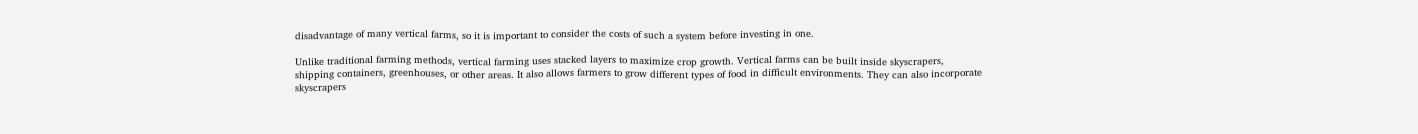disadvantage of many vertical farms, so it is important to consider the costs of such a system before investing in one.

Unlike traditional farming methods, vertical farming uses stacked layers to maximize crop growth. Vertical farms can be built inside skyscrapers, shipping containers, greenhouses, or other areas. It also allows farmers to grow different types of food in difficult environments. They can also incorporate skyscrapers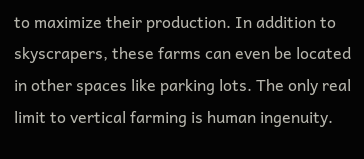to maximize their production. In addition to skyscrapers, these farms can even be located in other spaces like parking lots. The only real limit to vertical farming is human ingenuity.